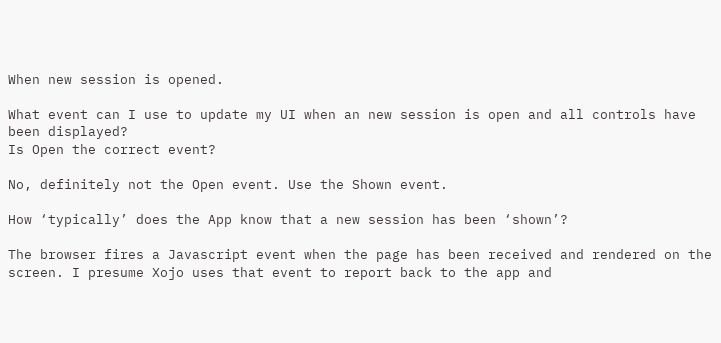When new session is opened.

What event can I use to update my UI when an new session is open and all controls have been displayed?
Is Open the correct event?

No, definitely not the Open event. Use the Shown event.

How ‘typically’ does the App know that a new session has been ‘shown’?

The browser fires a Javascript event when the page has been received and rendered on the screen. I presume Xojo uses that event to report back to the app and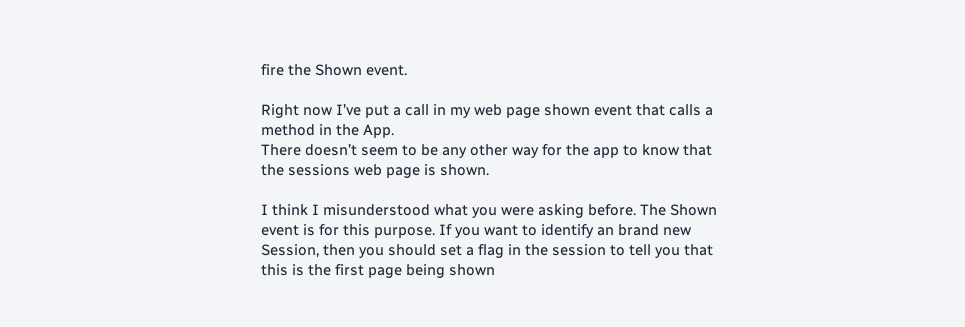fire the Shown event.

Right now I’ve put a call in my web page shown event that calls a method in the App.
There doesn’t seem to be any other way for the app to know that the sessions web page is shown.

I think I misunderstood what you were asking before. The Shown event is for this purpose. If you want to identify an brand new Session, then you should set a flag in the session to tell you that this is the first page being shown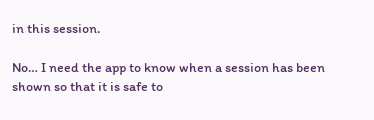in this session.

No… I need the app to know when a session has been shown so that it is safe to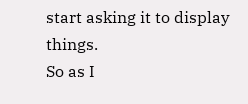start asking it to display things.
So as I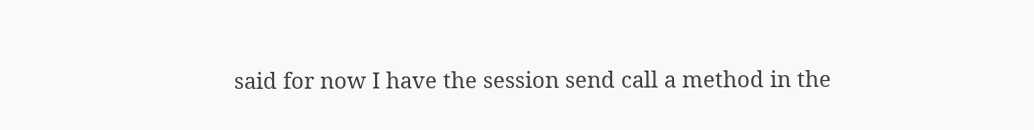said for now I have the session send call a method in the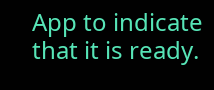App to indicate that it is ready.